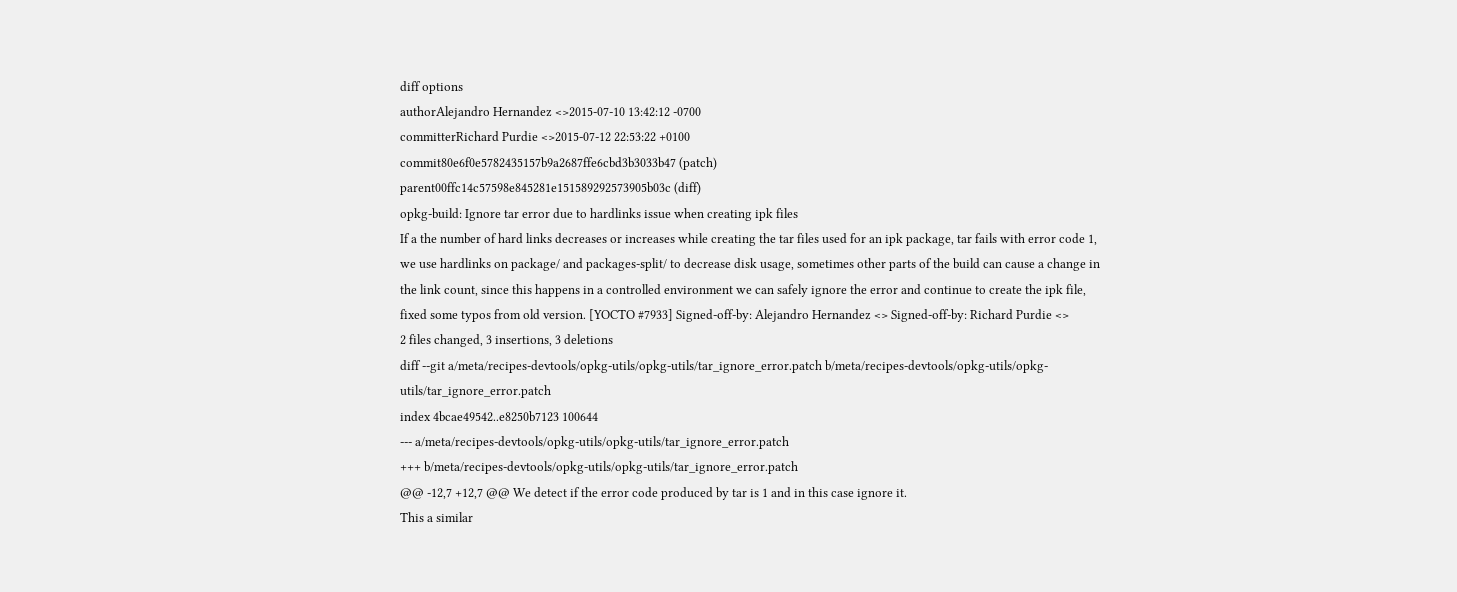diff options
authorAlejandro Hernandez <>2015-07-10 13:42:12 -0700
committerRichard Purdie <>2015-07-12 22:53:22 +0100
commit80e6f0e5782435157b9a2687ffe6cbd3b3033b47 (patch)
parent00ffc14c57598e845281e151589292573905b03c (diff)
opkg-build: Ignore tar error due to hardlinks issue when creating ipk files
If a the number of hard links decreases or increases while creating the tar files used for an ipk package, tar fails with error code 1, we use hardlinks on package/ and packages-split/ to decrease disk usage, sometimes other parts of the build can cause a change in the link count, since this happens in a controlled environment we can safely ignore the error and continue to create the ipk file, fixed some typos from old version. [YOCTO #7933] Signed-off-by: Alejandro Hernandez <> Signed-off-by: Richard Purdie <>
2 files changed, 3 insertions, 3 deletions
diff --git a/meta/recipes-devtools/opkg-utils/opkg-utils/tar_ignore_error.patch b/meta/recipes-devtools/opkg-utils/opkg-utils/tar_ignore_error.patch
index 4bcae49542..e8250b7123 100644
--- a/meta/recipes-devtools/opkg-utils/opkg-utils/tar_ignore_error.patch
+++ b/meta/recipes-devtools/opkg-utils/opkg-utils/tar_ignore_error.patch
@@ -12,7 +12,7 @@ We detect if the error code produced by tar is 1 and in this case ignore it.
This a similar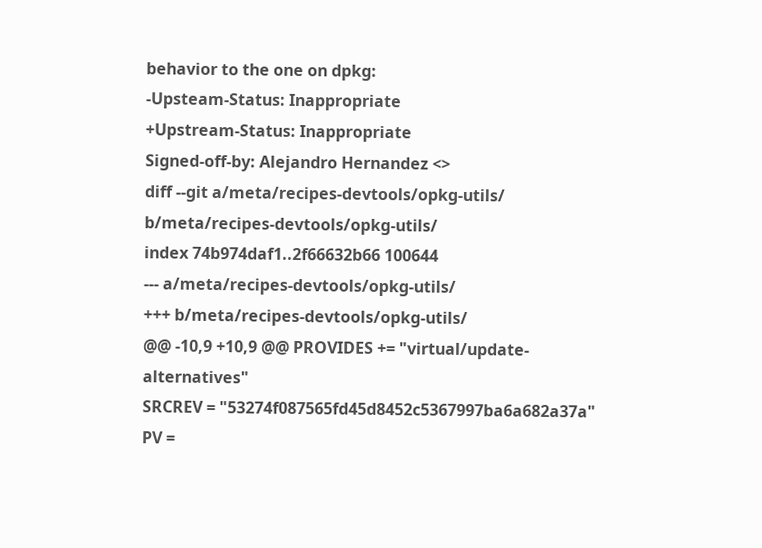behavior to the one on dpkg:
-Upsteam-Status: Inappropriate
+Upstream-Status: Inappropriate
Signed-off-by: Alejandro Hernandez <>
diff --git a/meta/recipes-devtools/opkg-utils/ b/meta/recipes-devtools/opkg-utils/
index 74b974daf1..2f66632b66 100644
--- a/meta/recipes-devtools/opkg-utils/
+++ b/meta/recipes-devtools/opkg-utils/
@@ -10,9 +10,9 @@ PROVIDES += "virtual/update-alternatives"
SRCREV = "53274f087565fd45d8452c5367997ba6a682a37a"
PV =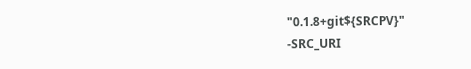"0.1.8+git${SRCPV}"
-SRC_URI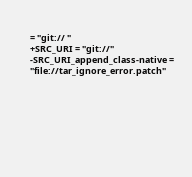= "git:// "
+SRC_URI = "git://"
-SRC_URI_append_class-native = "file://tar_ignore_error.patch"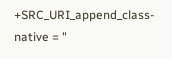+SRC_URI_append_class-native = "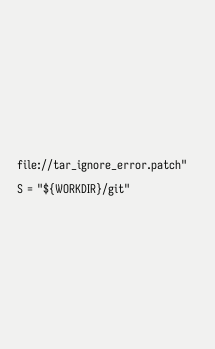file://tar_ignore_error.patch"
S = "${WORKDIR}/git"